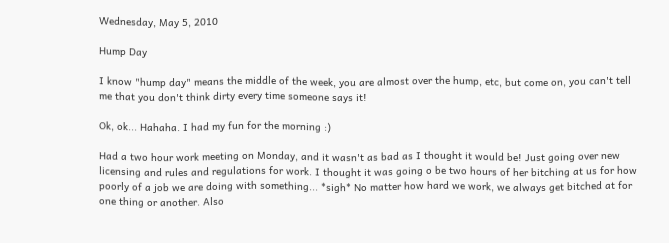Wednesday, May 5, 2010

Hump Day

I know "hump day" means the middle of the week, you are almost over the hump, etc, but come on, you can't tell me that you don't think dirty every time someone says it!

Ok, ok... Hahaha. I had my fun for the morning :)

Had a two hour work meeting on Monday, and it wasn't as bad as I thought it would be! Just going over new licensing and rules and regulations for work. I thought it was going o be two hours of her bitching at us for how poorly of a job we are doing with something... *sigh* No matter how hard we work, we always get bitched at for one thing or another. Also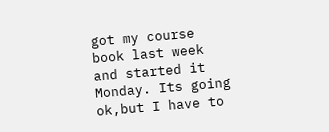got my course book last week and started it Monday. Its going ok,but I have to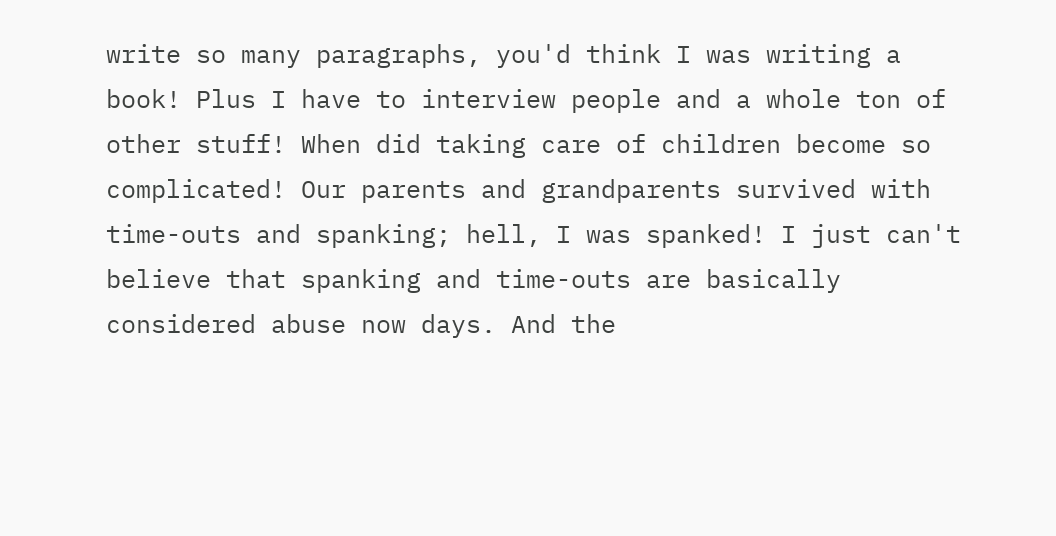write so many paragraphs, you'd think I was writing a book! Plus I have to interview people and a whole ton of other stuff! When did taking care of children become so complicated! Our parents and grandparents survived with time-outs and spanking; hell, I was spanked! I just can't believe that spanking and time-outs are basically considered abuse now days. And the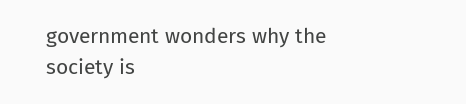government wonders why the society is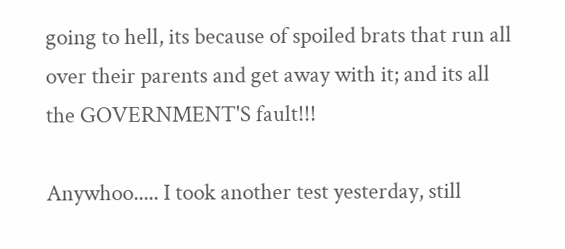going to hell, its because of spoiled brats that run all over their parents and get away with it; and its all the GOVERNMENT'S fault!!!

Anywhoo..... I took another test yesterday, still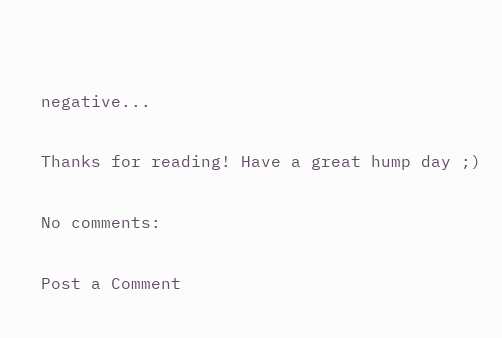negative...

Thanks for reading! Have a great hump day ;)

No comments:

Post a Comment